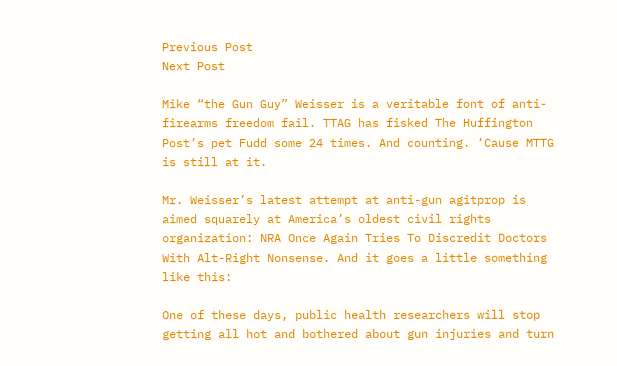Previous Post
Next Post

Mike “the Gun Guy” Weisser is a veritable font of anti-firearms freedom fail. TTAG has fisked The Huffington Post’s pet Fudd some 24 times. And counting. ‘Cause MTTG is still at it.

Mr. Weisser’s latest attempt at anti-gun agitprop is aimed squarely at America’s oldest civil rights organization: NRA Once Again Tries To Discredit Doctors With Alt-Right Nonsense. And it goes a little something like this:

One of these days, public health researchers will stop getting all hot and bothered about gun injuries and turn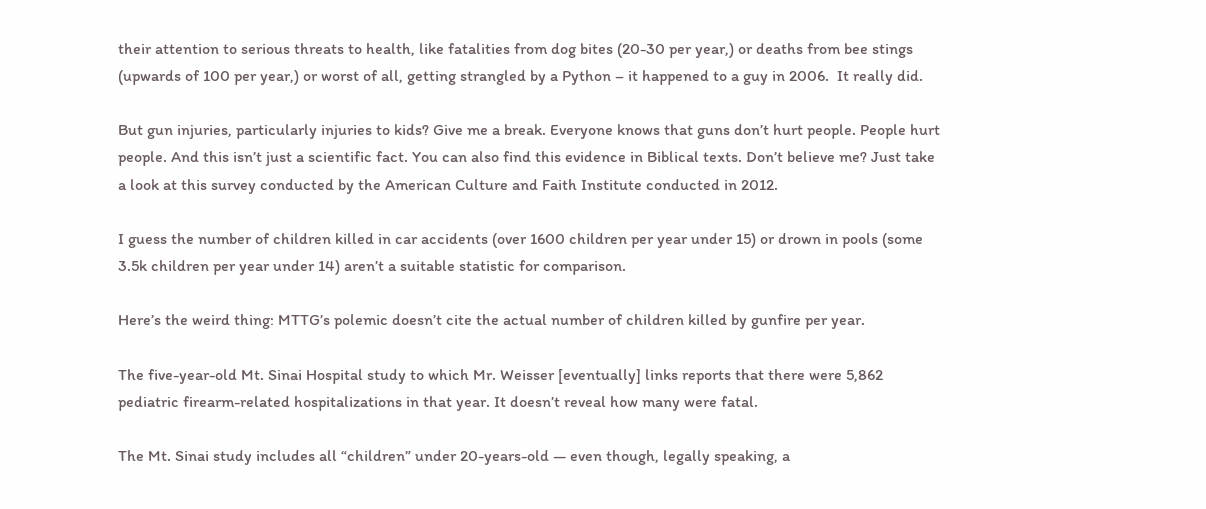their attention to serious threats to health, like fatalities from dog bites (20-30 per year,) or deaths from bee stings (upwards of 100 per year,) or worst of all, getting strangled by a Python – it happened to a guy in 2006.  It really did.

But gun injuries, particularly injuries to kids? Give me a break. Everyone knows that guns don’t hurt people. People hurt people. And this isn’t just a scientific fact. You can also find this evidence in Biblical texts. Don’t believe me? Just take a look at this survey conducted by the American Culture and Faith Institute conducted in 2012.

I guess the number of children killed in car accidents (over 1600 children per year under 15) or drown in pools (some 3.5k children per year under 14) aren’t a suitable statistic for comparison.

Here’s the weird thing: MTTG’s polemic doesn’t cite the actual number of children killed by gunfire per year.

The five-year-old Mt. Sinai Hospital study to which Mr. Weisser [eventually] links reports that there were 5,862 pediatric firearm-related hospitalizations in that year. It doesn’t reveal how many were fatal.

The Mt. Sinai study includes all “children” under 20-years-old — even though, legally speaking, a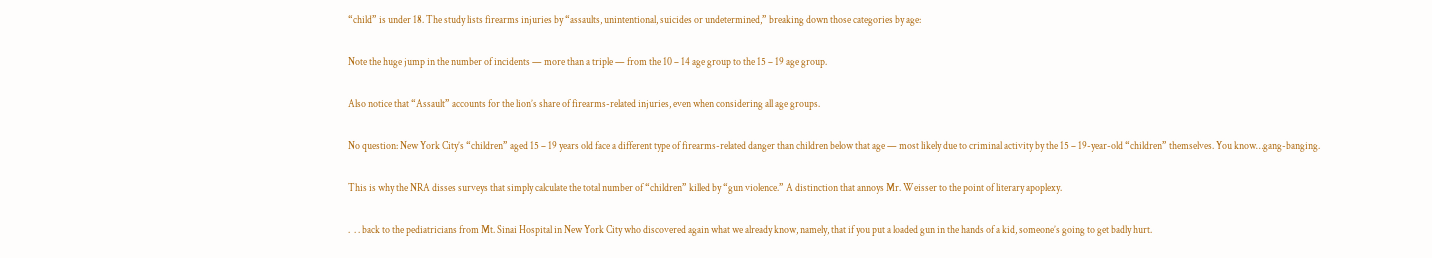“child” is under 18. The study lists firearms injuries by “assaults, unintentional, suicides or undetermined,” breaking down those categories by age:

Note the huge jump in the number of incidents — more than a triple — from the 10 – 14 age group to the 15 – 19 age group.

Also notice that “Assault” accounts for the lion’s share of firearms-related injuries, even when considering all age groups.

No question: New York City’s “children” aged 15 – 19 years old face a different type of firearms-related danger than children below that age — most likely due to criminal activity by the 15 – 19-year-old “children” themselves. You know…gang-banging.

This is why the NRA disses surveys that simply calculate the total number of “children” killed by “gun violence.” A distinction that annoys Mr. Weisser to the point of literary apoplexy.

.  . . back to the pediatricians from Mt. Sinai Hospital in New York City who discovered again what we already know, namely, that if you put a loaded gun in the hands of a kid, someone’s going to get badly hurt.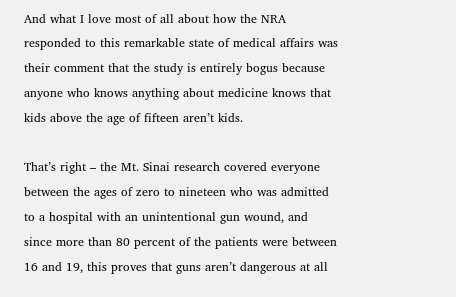And what I love most of all about how the NRA responded to this remarkable state of medical affairs was their comment that the study is entirely bogus because anyone who knows anything about medicine knows that kids above the age of fifteen aren’t kids.

That’s right – the Mt. Sinai research covered everyone between the ages of zero to nineteen who was admitted to a hospital with an unintentional gun wound, and since more than 80 percent of the patients were between 16 and 19, this proves that guns aren’t dangerous at all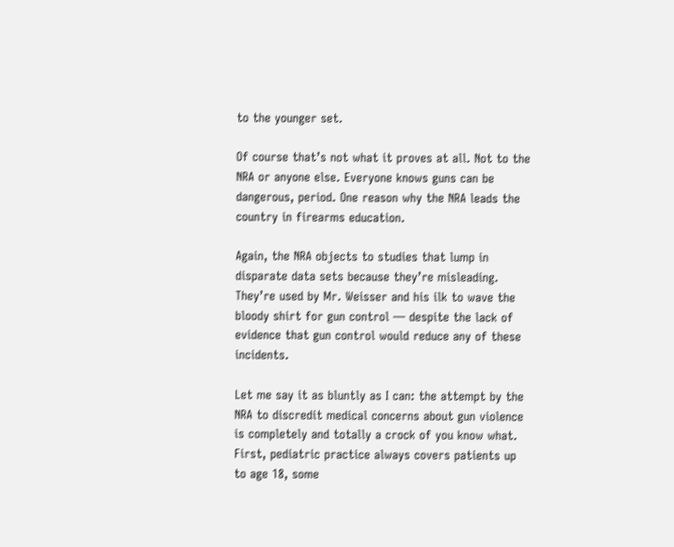to the younger set.

Of course that’s not what it proves at all. Not to the NRA or anyone else. Everyone knows guns can be dangerous, period. One reason why the NRA leads the country in firearms education.

Again, the NRA objects to studies that lump in disparate data sets because they’re misleading. They’re used by Mr. Weisser and his ilk to wave the bloody shirt for gun control — despite the lack of evidence that gun control would reduce any of these incidents.

Let me say it as bluntly as I can: the attempt by the NRA to discredit medical concerns about gun violence is completely and totally a crock of you know what. First, pediatric practice always covers patients up to age 18, some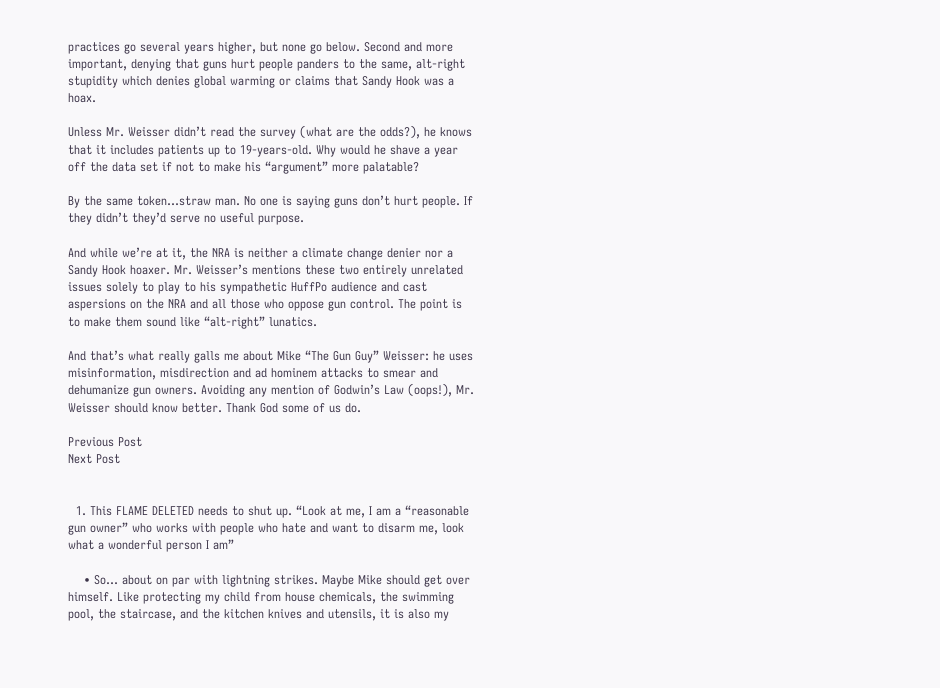practices go several years higher, but none go below. Second and more important, denying that guns hurt people panders to the same, alt-right stupidity which denies global warming or claims that Sandy Hook was a hoax.

Unless Mr. Weisser didn’t read the survey (what are the odds?), he knows that it includes patients up to 19-years-old. Why would he shave a year off the data set if not to make his “argument” more palatable?

By the same token…straw man. No one is saying guns don’t hurt people. If they didn’t they’d serve no useful purpose.

And while we’re at it, the NRA is neither a climate change denier nor a Sandy Hook hoaxer. Mr. Weisser’s mentions these two entirely unrelated issues solely to play to his sympathetic HuffPo audience and cast aspersions on the NRA and all those who oppose gun control. The point is to make them sound like “alt-right” lunatics.

And that’s what really galls me about Mike “The Gun Guy” Weisser: he uses misinformation, misdirection and ad hominem attacks to smear and dehumanize gun owners. Avoiding any mention of Godwin’s Law (oops!), Mr. Weisser should know better. Thank God some of us do.

Previous Post
Next Post


  1. This FLAME DELETED needs to shut up. “Look at me, I am a “reasonable gun owner” who works with people who hate and want to disarm me, look what a wonderful person I am”

    • So… about on par with lightning strikes. Maybe Mike should get over himself. Like protecting my child from house chemicals, the swimming pool, the staircase, and the kitchen knives and utensils, it is also my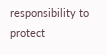responsibility to protect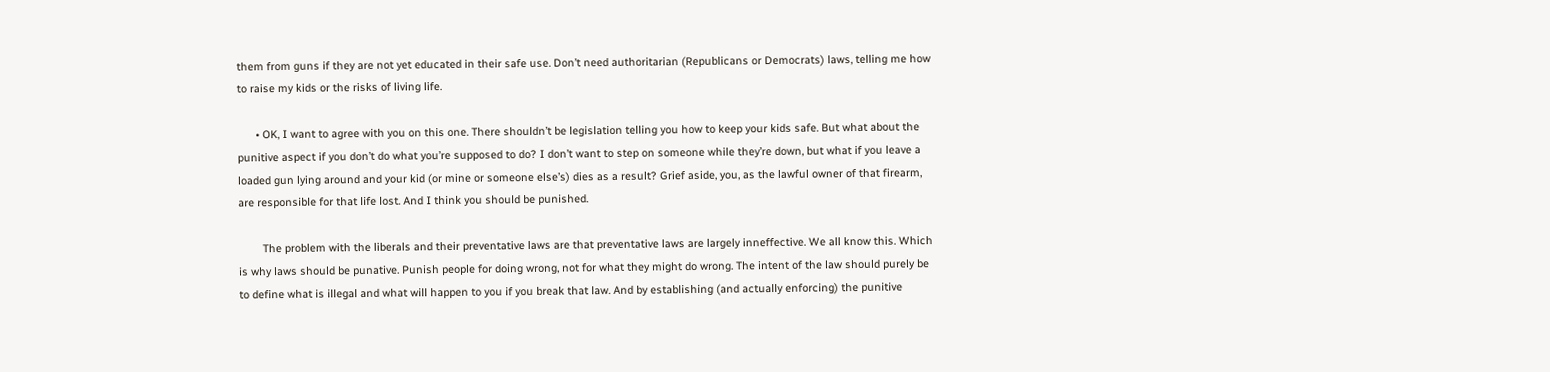them from guns if they are not yet educated in their safe use. Don’t need authoritarian (Republicans or Democrats) laws, telling me how to raise my kids or the risks of living life.

      • OK, I want to agree with you on this one. There shouldn’t be legislation telling you how to keep your kids safe. But what about the punitive aspect if you don’t do what you’re supposed to do? I don’t want to step on someone while they’re down, but what if you leave a loaded gun lying around and your kid (or mine or someone else’s) dies as a result? Grief aside, you, as the lawful owner of that firearm, are responsible for that life lost. And I think you should be punished.

        The problem with the liberals and their preventative laws are that preventative laws are largely inneffective. We all know this. Which is why laws should be punative. Punish people for doing wrong, not for what they might do wrong. The intent of the law should purely be to define what is illegal and what will happen to you if you break that law. And by establishing (and actually enforcing) the punitive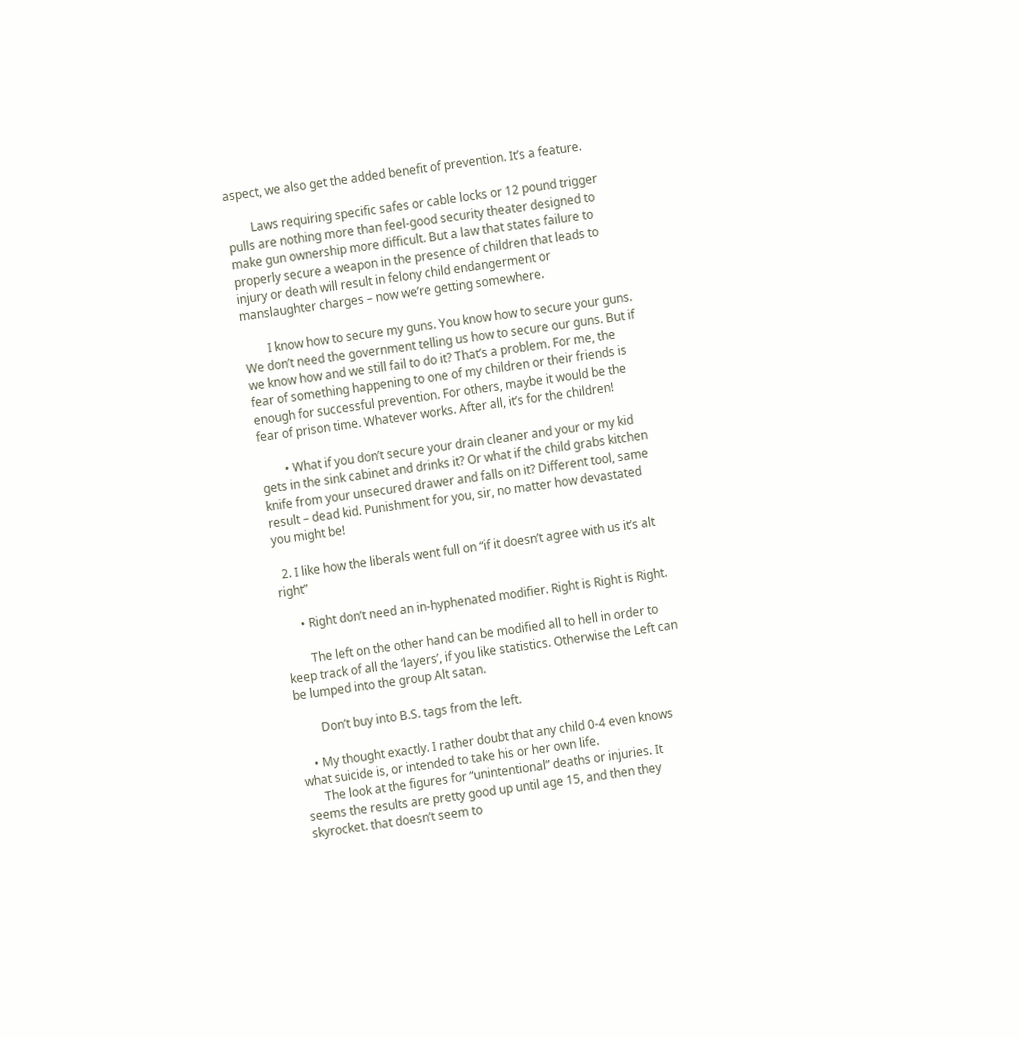aspect, we also get the added benefit of prevention. It’s a feature.

        Laws requiring specific safes or cable locks or 12 pound trigger pulls are nothing more than feel-good security theater designed to make gun ownership more difficult. But a law that states failure to properly secure a weapon in the presence of children that leads to injury or death will result in felony child endangerment or manslaughter charges – now we’re getting somewhere.

        I know how to secure my guns. You know how to secure your guns. We don’t need the government telling us how to secure our guns. But if we know how and we still fail to do it? That’s a problem. For me, the fear of something happening to one of my children or their friends is enough for successful prevention. For others, maybe it would be the fear of prison time. Whatever works. After all, it’s for the children!

        • What if you don’t secure your drain cleaner and your or my kid gets in the sink cabinet and drinks it? Or what if the child grabs kitchen knife from your unsecured drawer and falls on it? Different tool, same result – dead kid. Punishment for you, sir, no matter how devastated you might be!

  2. I like how the liberals went full on “if it doesn’t agree with us it’s alt right”

      • Right don’t need an in-hyphenated modifier. Right is Right is Right.

        The left on the other hand can be modified all to hell in order to keep track of all the ‘layers’, if you like statistics. Otherwise the Left can be lumped into the group Alt satan.

        Don’t buy into B.S. tags from the left.

    • My thought exactly. I rather doubt that any child 0-4 even knows what suicide is, or intended to take his or her own life.
      The look at the figures for “unintentional” deaths or injuries. It seems the results are pretty good up until age 15, and then they skyrocket. that doesn’t seem to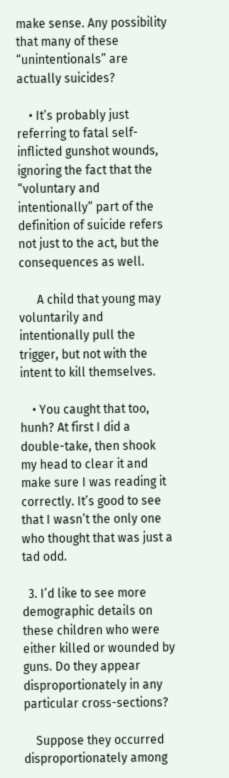make sense. Any possibility that many of these “unintentionals” are actually suicides?

    • It’s probably just referring to fatal self-inflicted gunshot wounds, ignoring the fact that the “voluntary and intentionally” part of the definition of suicide refers not just to the act, but the consequences as well.

      A child that young may voluntarily and intentionally pull the trigger, but not with the intent to kill themselves.

    • You caught that too, hunh? At first I did a double-take, then shook my head to clear it and make sure I was reading it correctly. It’s good to see that I wasn’t the only one who thought that was just a tad odd.

  3. I’d like to see more demographic details on these children who were either killed or wounded by guns. Do they appear disproportionately in any particular cross-sections?

    Suppose they occurred disproportionately among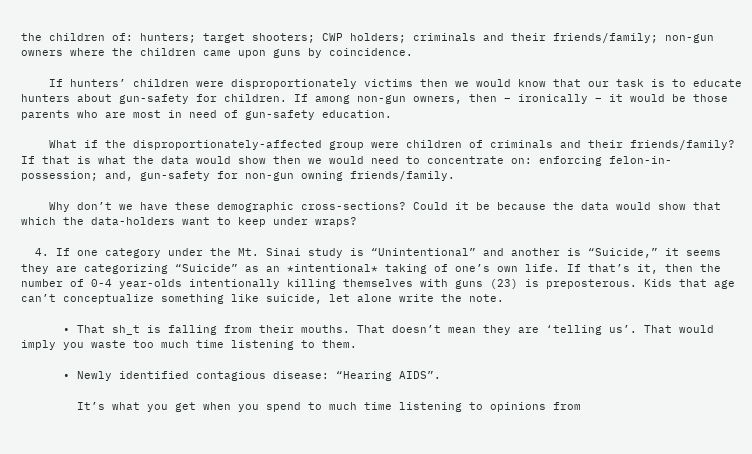the children of: hunters; target shooters; CWP holders; criminals and their friends/family; non-gun owners where the children came upon guns by coincidence.

    If hunters’ children were disproportionately victims then we would know that our task is to educate hunters about gun-safety for children. If among non-gun owners, then – ironically – it would be those parents who are most in need of gun-safety education.

    What if the disproportionately-affected group were children of criminals and their friends/family? If that is what the data would show then we would need to concentrate on: enforcing felon-in-possession; and, gun-safety for non-gun owning friends/family.

    Why don’t we have these demographic cross-sections? Could it be because the data would show that which the data-holders want to keep under wraps?

  4. If one category under the Mt. Sinai study is “Unintentional” and another is “Suicide,” it seems they are categorizing “Suicide” as an *intentional* taking of one’s own life. If that’s it, then the number of 0-4 year-olds intentionally killing themselves with guns (23) is preposterous. Kids that age can’t conceptualize something like suicide, let alone write the note.

      • That sh_t is falling from their mouths. That doesn’t mean they are ‘telling us’. That would imply you waste too much time listening to them.

      • Newly identified contagious disease: “Hearing AIDS”.

        It’s what you get when you spend to much time listening to opinions from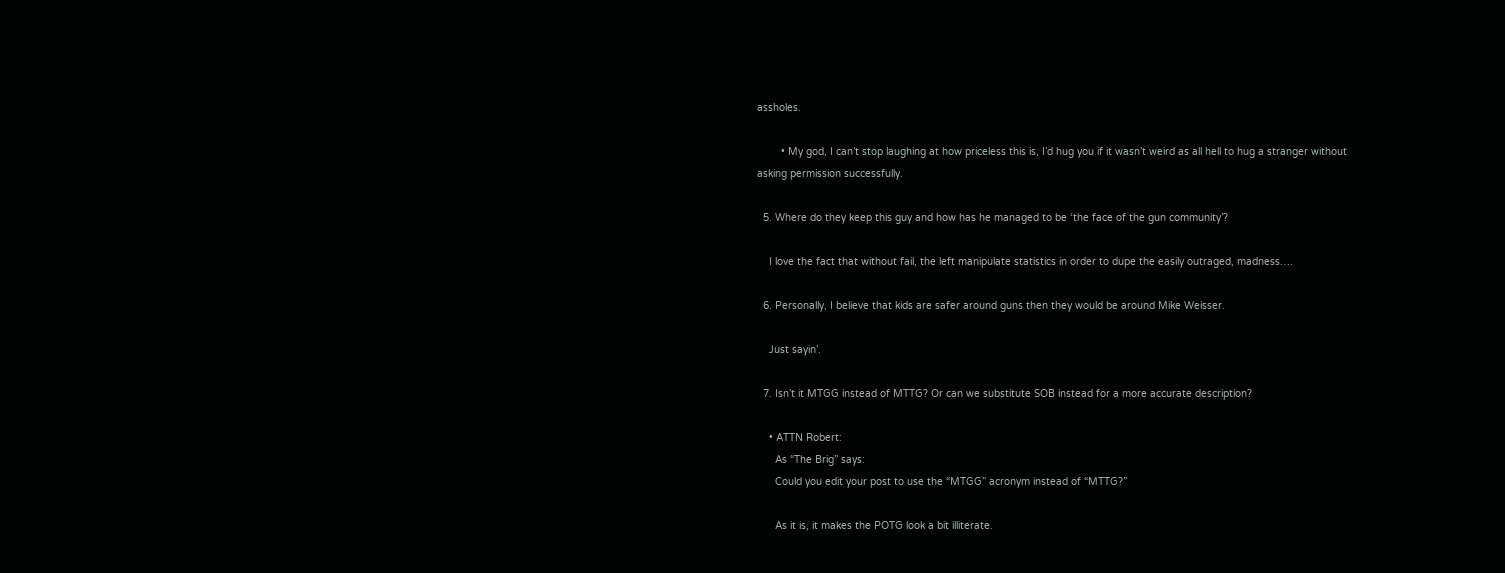assholes.

        • My god, I can’t stop laughing at how priceless this is, I’d hug you if it wasn’t weird as all hell to hug a stranger without asking permission successfully.

  5. Where do they keep this guy and how has he managed to be ‘the face of the gun community’?

    I love the fact that without fail, the left manipulate statistics in order to dupe the easily outraged, madness….

  6. Personally, I believe that kids are safer around guns then they would be around Mike Weisser.

    Just sayin’.

  7. Isn’t it MTGG instead of MTTG? Or can we substitute SOB instead for a more accurate description?

    • ATTN Robert:
      As “The Brig” says:
      Could you edit your post to use the “MTGG” acronym instead of “MTTG?”

      As it is, it makes the POTG look a bit illiterate.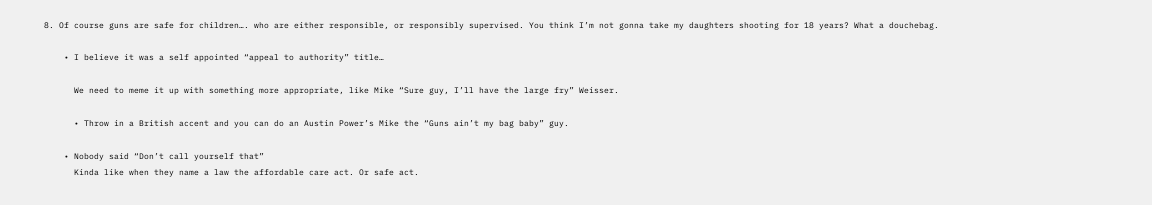8. Of course guns are safe for children…. who are either responsible, or responsibly supervised. You think I’m not gonna take my daughters shooting for 18 years? What a douchebag.

    • I believe it was a self appointed “appeal to authority” title…

      We need to meme it up with something more appropriate, like Mike “Sure guy, I’ll have the large fry” Weisser.

      • Throw in a British accent and you can do an Austin Power’s Mike the “Guns ain’t my bag baby” guy.

    • Nobody said “Don’t call yourself that”
      Kinda like when they name a law the affordable care act. Or safe act.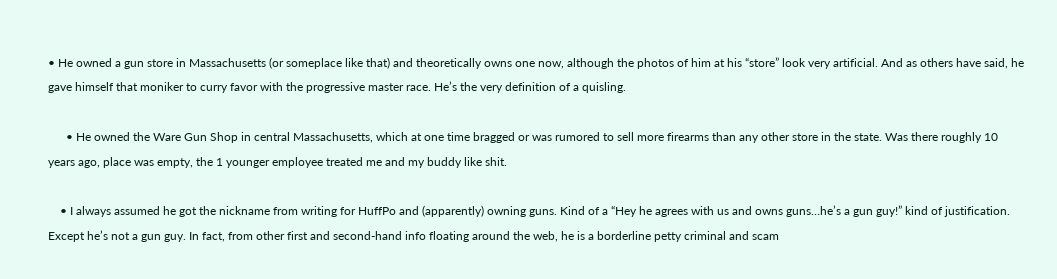• He owned a gun store in Massachusetts (or someplace like that) and theoretically owns one now, although the photos of him at his “store” look very artificial. And as others have said, he gave himself that moniker to curry favor with the progressive master race. He’s the very definition of a quisling.

      • He owned the Ware Gun Shop in central Massachusetts, which at one time bragged or was rumored to sell more firearms than any other store in the state. Was there roughly 10 years ago, place was empty, the 1 younger employee treated me and my buddy like shit.

    • I always assumed he got the nickname from writing for HuffPo and (apparently) owning guns. Kind of a “Hey he agrees with us and owns guns…he’s a gun guy!” kind of justification. Except he’s not a gun guy. In fact, from other first and second-hand info floating around the web, he is a borderline petty criminal and scam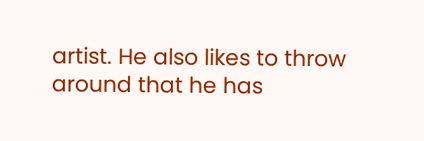artist. He also likes to throw around that he has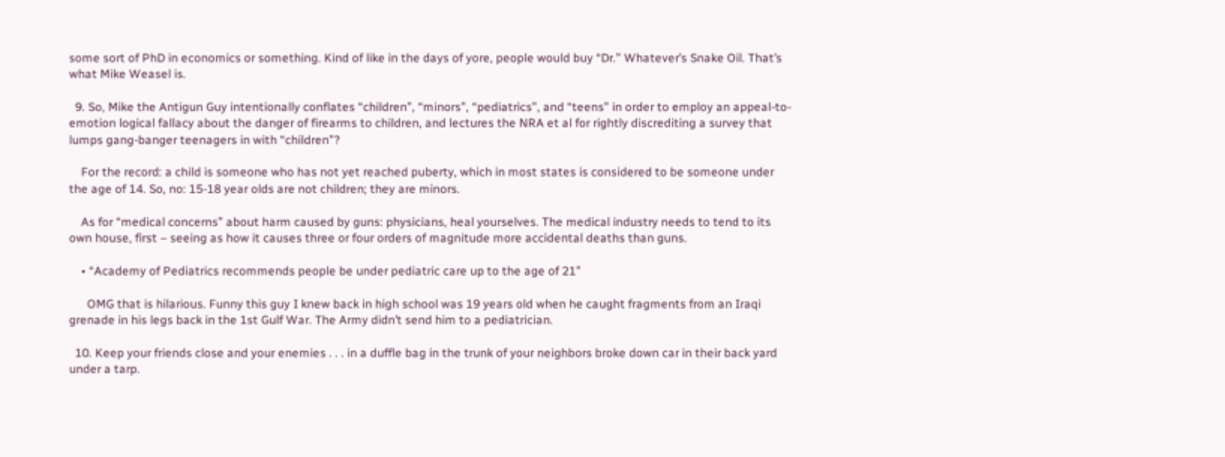some sort of PhD in economics or something. Kind of like in the days of yore, people would buy “Dr.” Whatever’s Snake Oil. That’s what Mike Weasel is.

  9. So, Mike the Antigun Guy intentionally conflates “children”, “minors”, “pediatrics”, and “teens” in order to employ an appeal-to-emotion logical fallacy about the danger of firearms to children, and lectures the NRA et al for rightly discrediting a survey that lumps gang-banger teenagers in with “children”?

    For the record: a child is someone who has not yet reached puberty, which in most states is considered to be someone under the age of 14. So, no: 15-18 year olds are not children; they are minors.

    As for “medical concerns” about harm caused by guns: physicians, heal yourselves. The medical industry needs to tend to its own house, first – seeing as how it causes three or four orders of magnitude more accidental deaths than guns.

    • “Academy of Pediatrics recommends people be under pediatric care up to the age of 21”

      OMG that is hilarious. Funny this guy I knew back in high school was 19 years old when he caught fragments from an Iraqi grenade in his legs back in the 1st Gulf War. The Army didn’t send him to a pediatrician.

  10. Keep your friends close and your enemies . . . in a duffle bag in the trunk of your neighbors broke down car in their back yard under a tarp.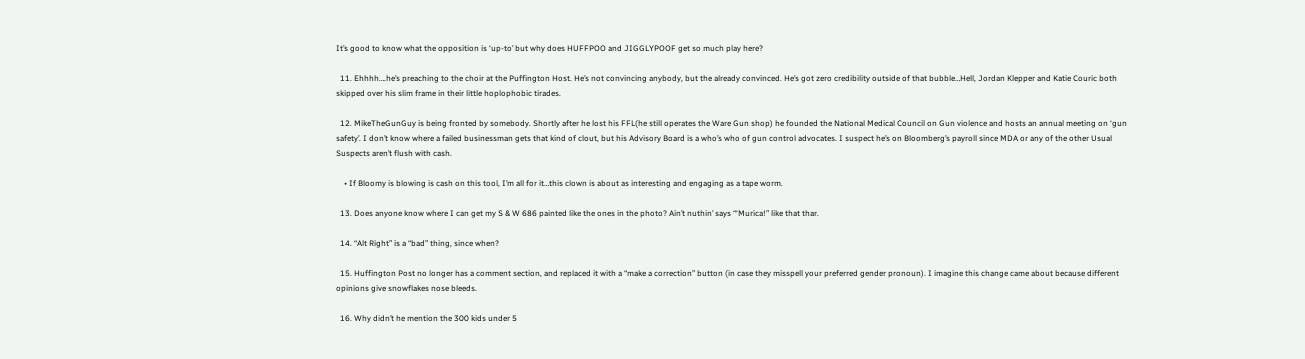It’s good to know what the opposition is ‘up-to’ but why does HUFFPOO and JIGGLYPOOF get so much play here?

  11. Ehhhh….he’s preaching to the choir at the Puffington Host. He’s not convincing anybody, but the already convinced. He’s got zero credibility outside of that bubble…Hell, Jordan Klepper and Katie Couric both skipped over his slim frame in their little hoplophobic tirades.

  12. MikeTheGunGuy is being fronted by somebody. Shortly after he lost his FFL(he still operates the Ware Gun shop) he founded the National Medical Council on Gun violence and hosts an annual meeting on ‘gun safety’. I don’t know where a failed businessman gets that kind of clout, but his Advisory Board is a who’s who of gun control advocates. I suspect he’s on Bloomberg’s payroll since MDA or any of the other Usual Suspects aren’t flush with cash.

    • If Bloomy is blowing is cash on this tool, I’m all for it…this clown is about as interesting and engaging as a tape worm.

  13. Does anyone know where I can get my S & W 686 painted like the ones in the photo? Ain’t nuthin’ says “‘Murica!” like that thar.

  14. “Alt Right” is a “bad” thing, since when?

  15. Huffington Post no longer has a comment section, and replaced it with a “make a correction” button (in case they misspell your preferred gender pronoun). I imagine this change came about because different opinions give snowflakes nose bleeds.

  16. Why didn’t he mention the 300 kids under 5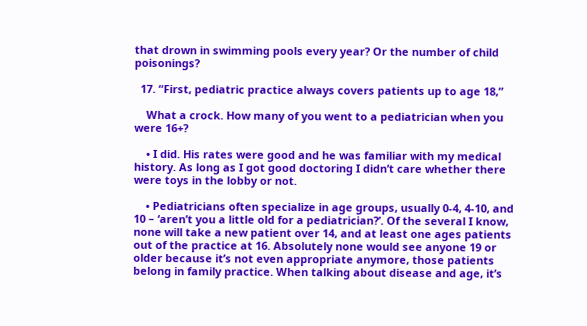that drown in swimming pools every year? Or the number of child poisonings?

  17. “First, pediatric practice always covers patients up to age 18,”

    What a crock. How many of you went to a pediatrician when you were 16+?

    • I did. His rates were good and he was familiar with my medical history. As long as I got good doctoring I didn’t care whether there were toys in the lobby or not.

    • Pediatricians often specialize in age groups, usually 0-4, 4-10, and 10 – ‘aren’t you a little old for a pediatrician?’. Of the several I know, none will take a new patient over 14, and at least one ages patients out of the practice at 16. Absolutely none would see anyone 19 or older because it’s not even appropriate anymore, those patients belong in family practice. When talking about disease and age, it’s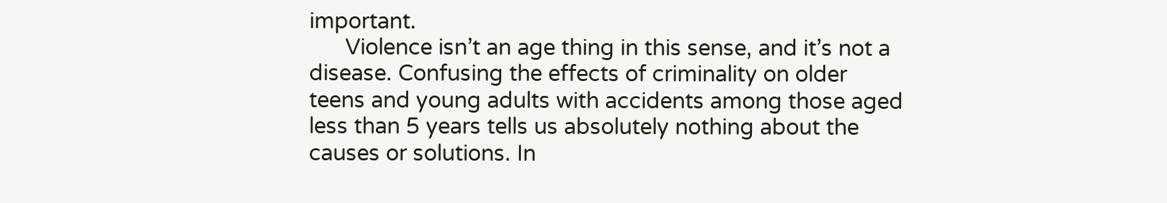important.
      Violence isn’t an age thing in this sense, and it’s not a disease. Confusing the effects of criminality on older teens and young adults with accidents among those aged less than 5 years tells us absolutely nothing about the causes or solutions. In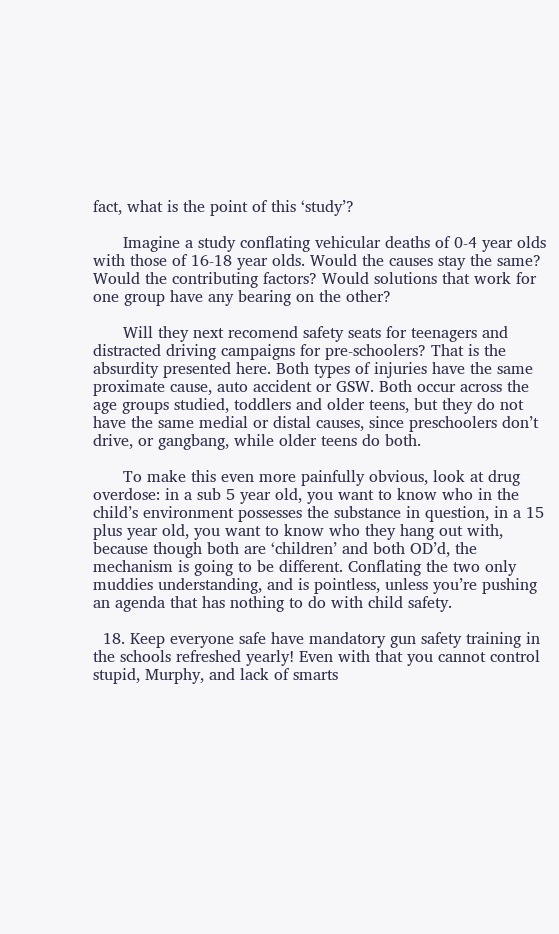fact, what is the point of this ‘study’?

      Imagine a study conflating vehicular deaths of 0-4 year olds with those of 16-18 year olds. Would the causes stay the same? Would the contributing factors? Would solutions that work for one group have any bearing on the other?

      Will they next recomend safety seats for teenagers and distracted driving campaigns for pre-schoolers? That is the absurdity presented here. Both types of injuries have the same proximate cause, auto accident or GSW. Both occur across the age groups studied, toddlers and older teens, but they do not have the same medial or distal causes, since preschoolers don’t drive, or gangbang, while older teens do both.

      To make this even more painfully obvious, look at drug overdose: in a sub 5 year old, you want to know who in the child’s environment possesses the substance in question, in a 15 plus year old, you want to know who they hang out with, because though both are ‘children’ and both OD’d, the mechanism is going to be different. Conflating the two only muddies understanding, and is pointless, unless you’re pushing an agenda that has nothing to do with child safety.

  18. Keep everyone safe have mandatory gun safety training in the schools refreshed yearly! Even with that you cannot control stupid, Murphy, and lack of smarts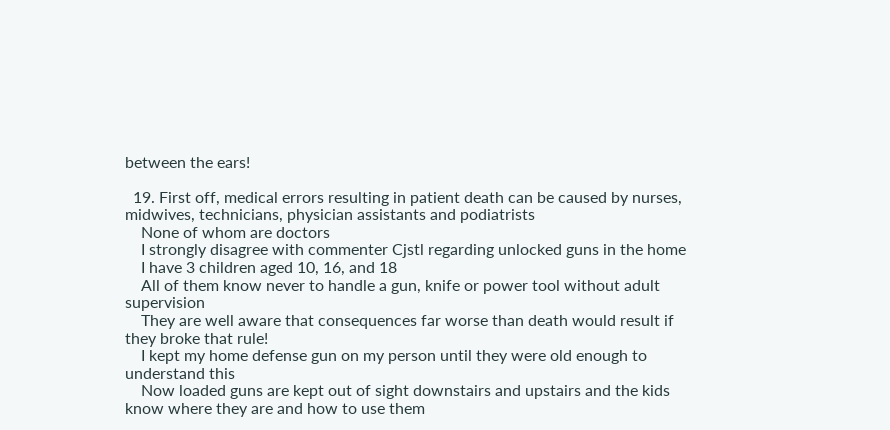between the ears!

  19. First off, medical errors resulting in patient death can be caused by nurses, midwives, technicians, physician assistants and podiatrists
    None of whom are doctors
    I strongly disagree with commenter Cjstl regarding unlocked guns in the home
    I have 3 children aged 10, 16, and 18
    All of them know never to handle a gun, knife or power tool without adult supervision
    They are well aware that consequences far worse than death would result if they broke that rule!
    I kept my home defense gun on my person until they were old enough to understand this
    Now loaded guns are kept out of sight downstairs and upstairs and the kids know where they are and how to use them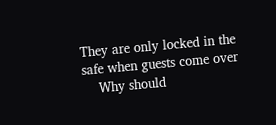They are only locked in the safe when guests come over
    Why should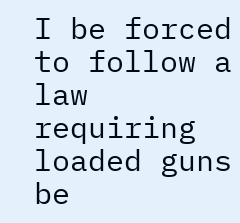I be forced to follow a law requiring loaded guns be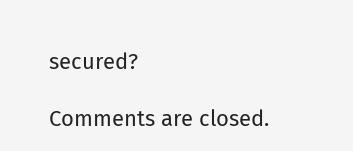secured?

Comments are closed.